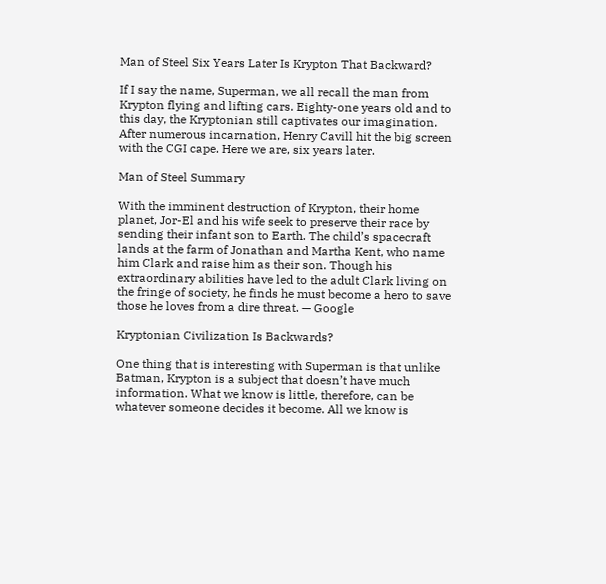Man of Steel Six Years Later Is Krypton That Backward?

If I say the name, Superman, we all recall the man from Krypton flying and lifting cars. Eighty-one years old and to this day, the Kryptonian still captivates our imagination. After numerous incarnation, Henry Cavill hit the big screen with the CGI cape. Here we are, six years later.

Man of Steel Summary

With the imminent destruction of Krypton, their home planet, Jor-El and his wife seek to preserve their race by sending their infant son to Earth. The child’s spacecraft lands at the farm of Jonathan and Martha Kent, who name him Clark and raise him as their son. Though his extraordinary abilities have led to the adult Clark living on the fringe of society, he finds he must become a hero to save those he loves from a dire threat. — Google

Kryptonian Civilization Is Backwards?

One thing that is interesting with Superman is that unlike Batman, Krypton is a subject that doesn’t have much information. What we know is little, therefore, can be whatever someone decides it become. All we know is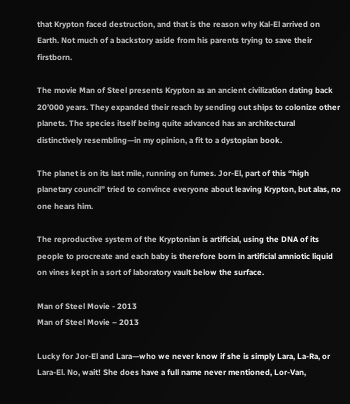that Krypton faced destruction, and that is the reason why Kal-El arrived on Earth. Not much of a backstory aside from his parents trying to save their firstborn.

The movie Man of Steel presents Krypton as an ancient civilization dating back 20’000 years. They expanded their reach by sending out ships to colonize other planets. The species itself being quite advanced has an architectural distinctively resembling—in my opinion, a fit to a dystopian book.

The planet is on its last mile, running on fumes. Jor-El, part of this “high planetary council” tried to convince everyone about leaving Krypton, but alas, no one hears him.

The reproductive system of the Kryptonian is artificial, using the DNA of its people to procreate and each baby is therefore born in artificial amniotic liquid on vines kept in a sort of laboratory vault below the surface.

Man of Steel Movie - 2013
Man of Steel Movie – 2013

Lucky for Jor-El and Lara—who we never know if she is simply Lara, La-Ra, or Lara-El. No, wait! She does have a full name never mentioned, Lor-Van,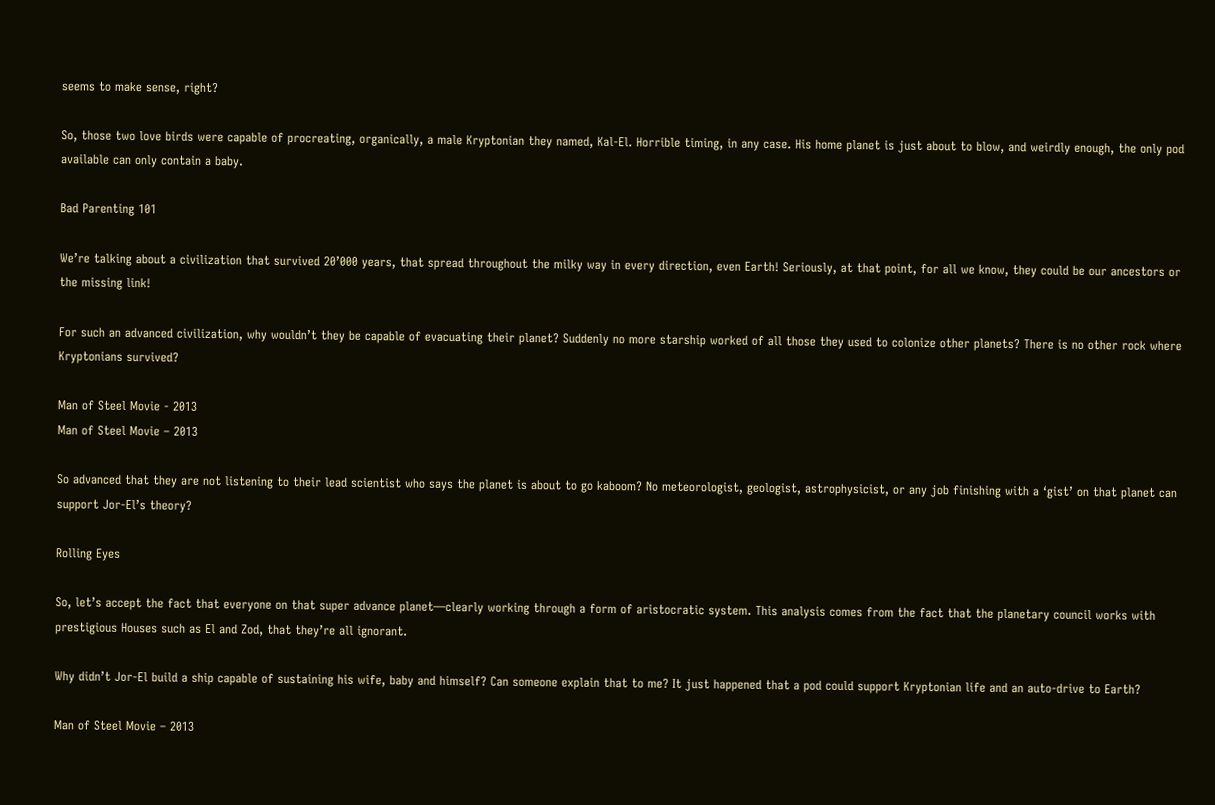seems to make sense, right?

So, those two love birds were capable of procreating, organically, a male Kryptonian they named, Kal-El. Horrible timing, in any case. His home planet is just about to blow, and weirdly enough, the only pod available can only contain a baby.

Bad Parenting 101

We’re talking about a civilization that survived 20’000 years, that spread throughout the milky way in every direction, even Earth! Seriously, at that point, for all we know, they could be our ancestors or the missing link!

For such an advanced civilization, why wouldn’t they be capable of evacuating their planet? Suddenly no more starship worked of all those they used to colonize other planets? There is no other rock where Kryptonians survived?

Man of Steel Movie - 2013
Man of Steel Movie – 2013

So advanced that they are not listening to their lead scientist who says the planet is about to go kaboom? No meteorologist, geologist, astrophysicist, or any job finishing with a ‘gist’ on that planet can support Jor-El’s theory?

Rolling Eyes

So, let’s accept the fact that everyone on that super advance planet—clearly working through a form of aristocratic system. This analysis comes from the fact that the planetary council works with prestigious Houses such as El and Zod, that they’re all ignorant.

Why didn’t Jor-El build a ship capable of sustaining his wife, baby and himself? Can someone explain that to me? It just happened that a pod could support Kryptonian life and an auto-drive to Earth?

Man of Steel Movie – 2013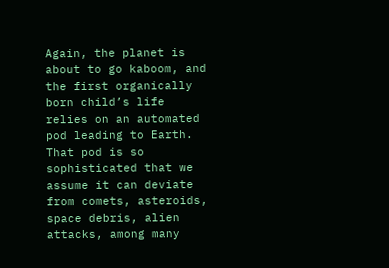Again, the planet is about to go kaboom, and the first organically born child’s life relies on an automated pod leading to Earth. That pod is so sophisticated that we assume it can deviate from comets, asteroids, space debris, alien attacks, among many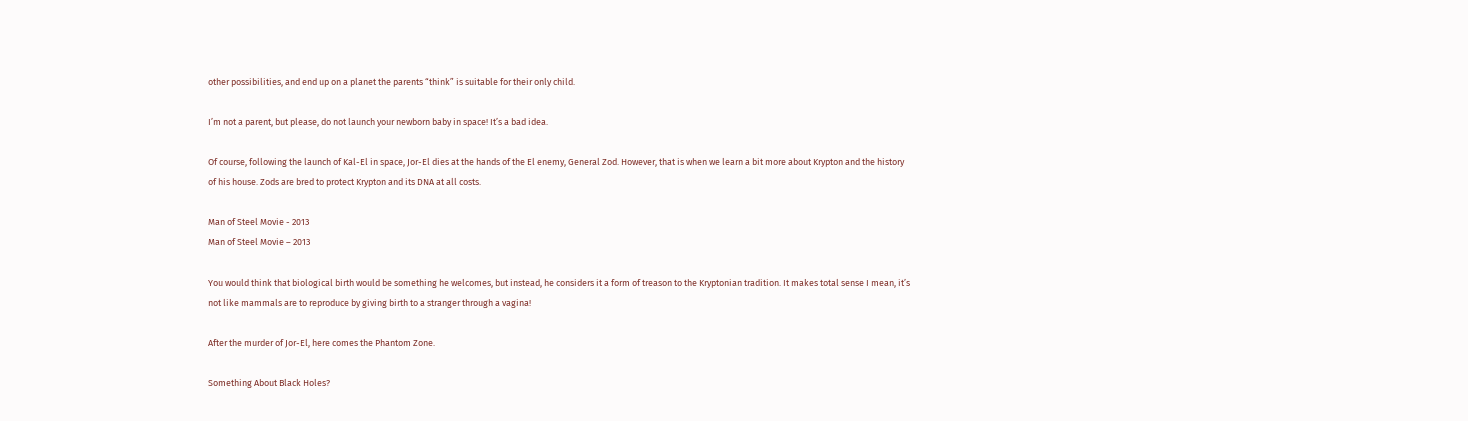other possibilities, and end up on a planet the parents “think” is suitable for their only child.

I’m not a parent, but please, do not launch your newborn baby in space! It’s a bad idea.

Of course, following the launch of Kal-El in space, Jor-El dies at the hands of the El enemy, General Zod. However, that is when we learn a bit more about Krypton and the history of his house. Zods are bred to protect Krypton and its DNA at all costs.

Man of Steel Movie - 2013
Man of Steel Movie – 2013

You would think that biological birth would be something he welcomes, but instead, he considers it a form of treason to the Kryptonian tradition. It makes total sense I mean, it’s not like mammals are to reproduce by giving birth to a stranger through a vagina!

After the murder of Jor-El, here comes the Phantom Zone.

Something About Black Holes?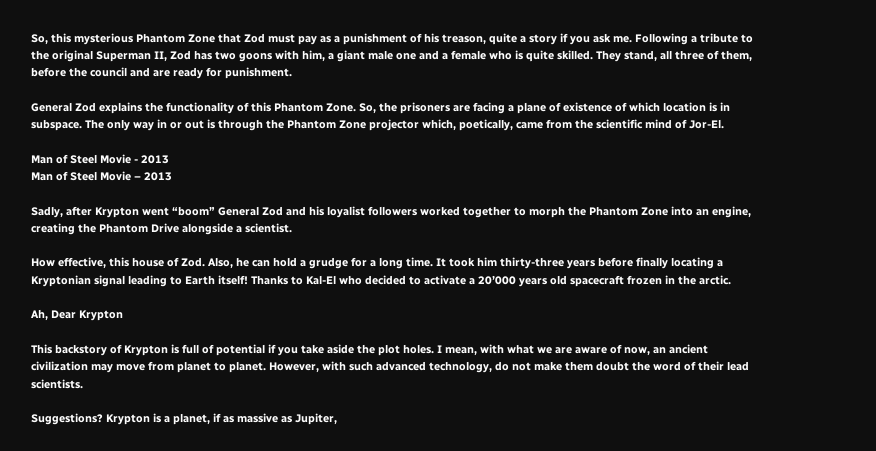So, this mysterious Phantom Zone that Zod must pay as a punishment of his treason, quite a story if you ask me. Following a tribute to the original Superman II, Zod has two goons with him, a giant male one and a female who is quite skilled. They stand, all three of them, before the council and are ready for punishment.

General Zod explains the functionality of this Phantom Zone. So, the prisoners are facing a plane of existence of which location is in subspace. The only way in or out is through the Phantom Zone projector which, poetically, came from the scientific mind of Jor-El.

Man of Steel Movie - 2013
Man of Steel Movie – 2013

Sadly, after Krypton went “boom” General Zod and his loyalist followers worked together to morph the Phantom Zone into an engine, creating the Phantom Drive alongside a scientist.

How effective, this house of Zod. Also, he can hold a grudge for a long time. It took him thirty-three years before finally locating a Kryptonian signal leading to Earth itself! Thanks to Kal-El who decided to activate a 20’000 years old spacecraft frozen in the arctic.

Ah, Dear Krypton

This backstory of Krypton is full of potential if you take aside the plot holes. I mean, with what we are aware of now, an ancient civilization may move from planet to planet. However, with such advanced technology, do not make them doubt the word of their lead scientists.

Suggestions? Krypton is a planet, if as massive as Jupiter,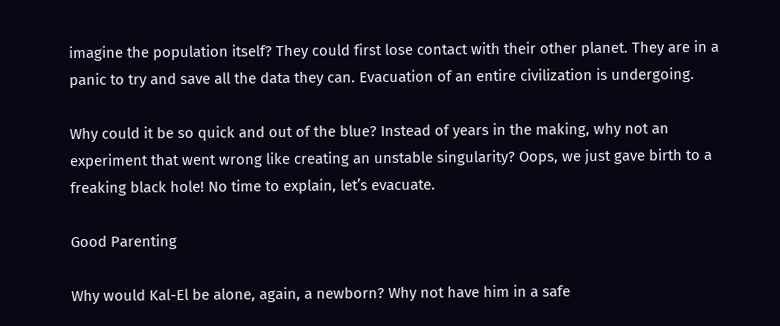imagine the population itself? They could first lose contact with their other planet. They are in a panic to try and save all the data they can. Evacuation of an entire civilization is undergoing.

Why could it be so quick and out of the blue? Instead of years in the making, why not an experiment that went wrong like creating an unstable singularity? Oops, we just gave birth to a freaking black hole! No time to explain, let’s evacuate.

Good Parenting

Why would Kal-El be alone, again, a newborn? Why not have him in a safe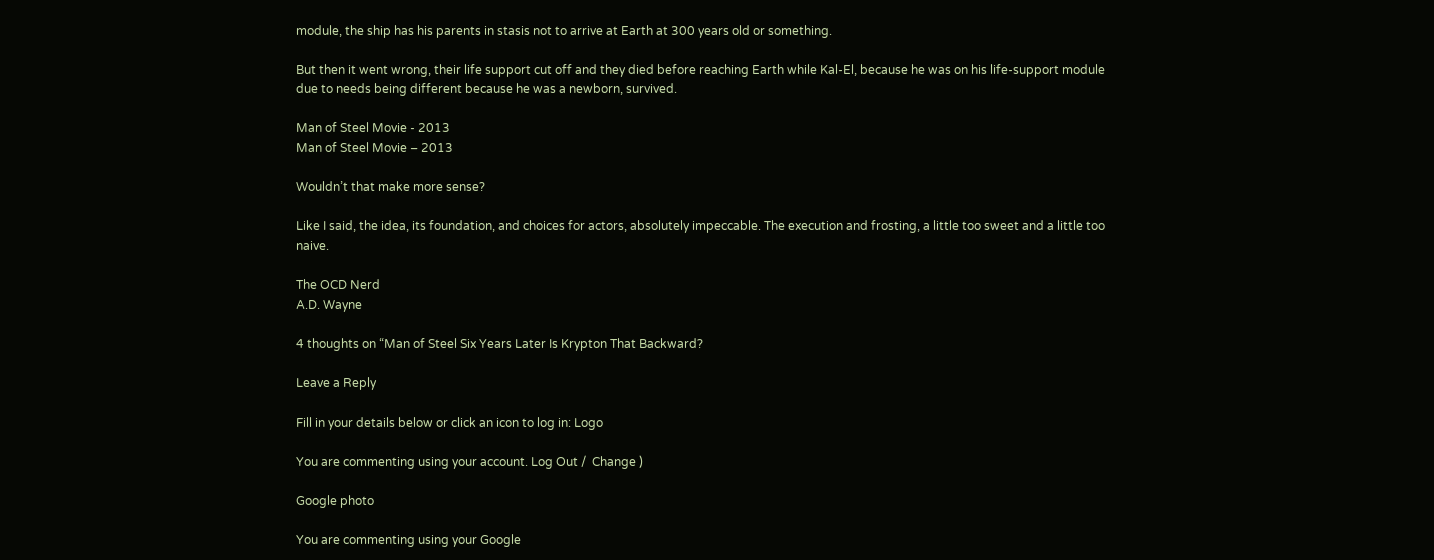module, the ship has his parents in stasis not to arrive at Earth at 300 years old or something.

But then it went wrong, their life support cut off and they died before reaching Earth while Kal-El, because he was on his life-support module due to needs being different because he was a newborn, survived.

Man of Steel Movie - 2013
Man of Steel Movie – 2013

Wouldn’t that make more sense?

Like I said, the idea, its foundation, and choices for actors, absolutely impeccable. The execution and frosting, a little too sweet and a little too naive.

The OCD Nerd
A.D. Wayne

4 thoughts on “Man of Steel Six Years Later Is Krypton That Backward?

Leave a Reply

Fill in your details below or click an icon to log in: Logo

You are commenting using your account. Log Out /  Change )

Google photo

You are commenting using your Google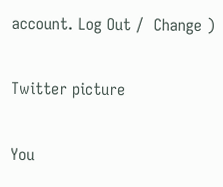account. Log Out /  Change )

Twitter picture

You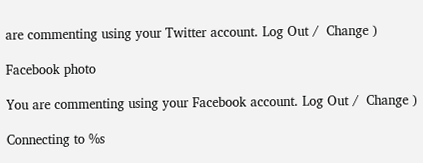are commenting using your Twitter account. Log Out /  Change )

Facebook photo

You are commenting using your Facebook account. Log Out /  Change )

Connecting to %s